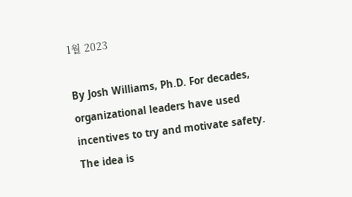1월 2023

By Josh Williams, Ph.D. For decades, organizational leaders have used incentives to try and motivate safety. The idea is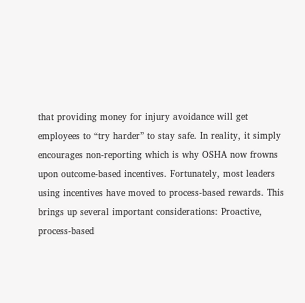that providing money for injury avoidance will get employees to “try harder” to stay safe. In reality, it simply encourages non-reporting which is why OSHA now frowns upon outcome-based incentives. Fortunately, most leaders using incentives have moved to process-based rewards. This brings up several important considerations: Proactive, process-based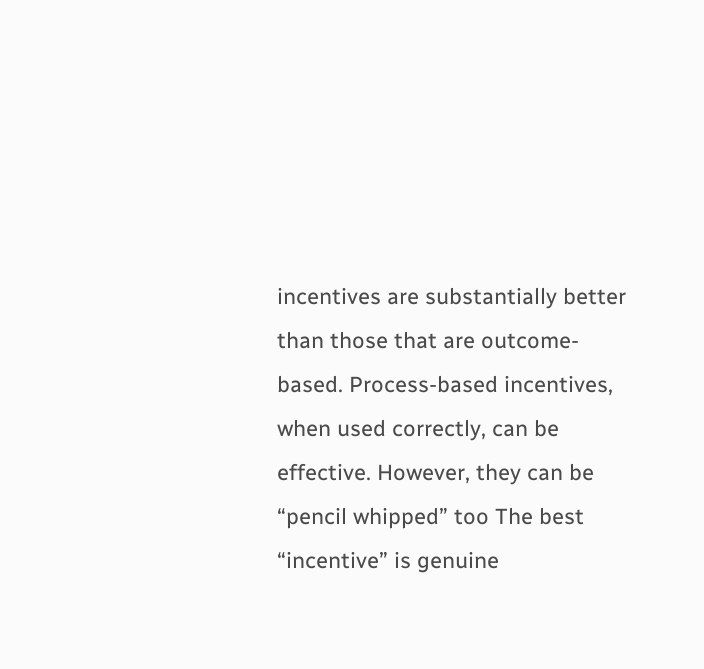incentives are substantially better than those that are outcome-based. Process-based incentives, when used correctly, can be effective. However, they can be “pencil whipped” too The best “incentive” is genuine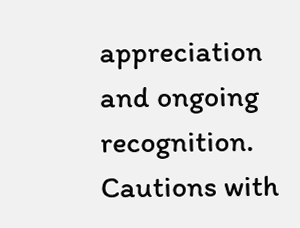appreciation and ongoing recognition. Cautions with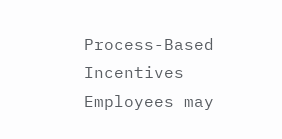Process-Based Incentives Employees may